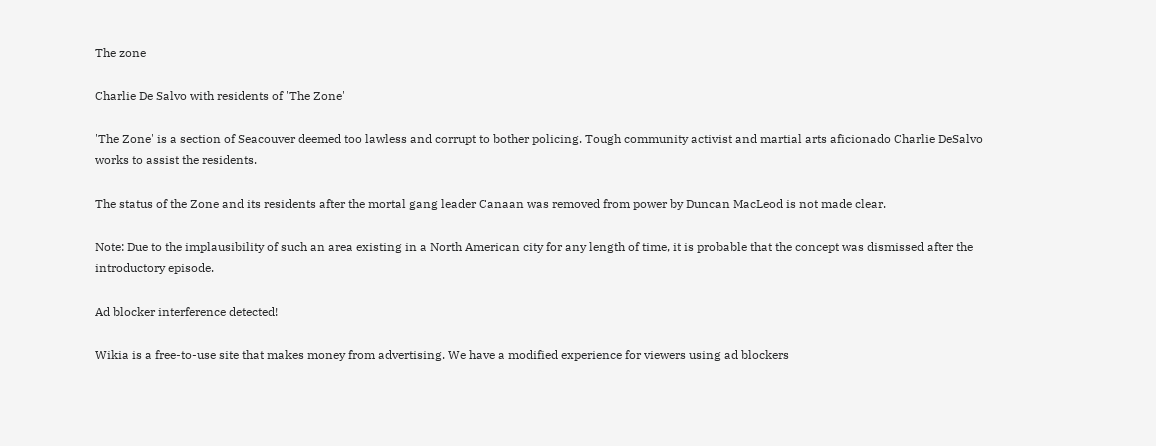The zone

Charlie De Salvo with residents of 'The Zone'

'The Zone' is a section of Seacouver deemed too lawless and corrupt to bother policing. Tough community activist and martial arts aficionado Charlie DeSalvo works to assist the residents.

The status of the Zone and its residents after the mortal gang leader Canaan was removed from power by Duncan MacLeod is not made clear.

Note: Due to the implausibility of such an area existing in a North American city for any length of time, it is probable that the concept was dismissed after the introductory episode.

Ad blocker interference detected!

Wikia is a free-to-use site that makes money from advertising. We have a modified experience for viewers using ad blockers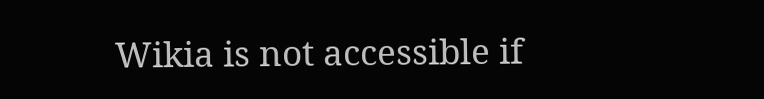Wikia is not accessible if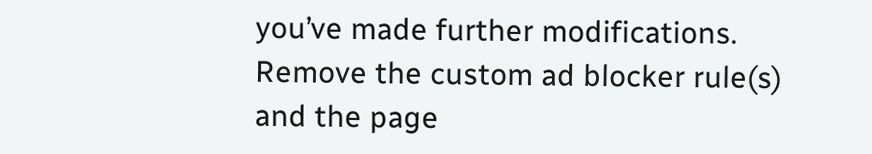you’ve made further modifications. Remove the custom ad blocker rule(s) and the page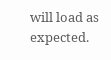will load as expected.